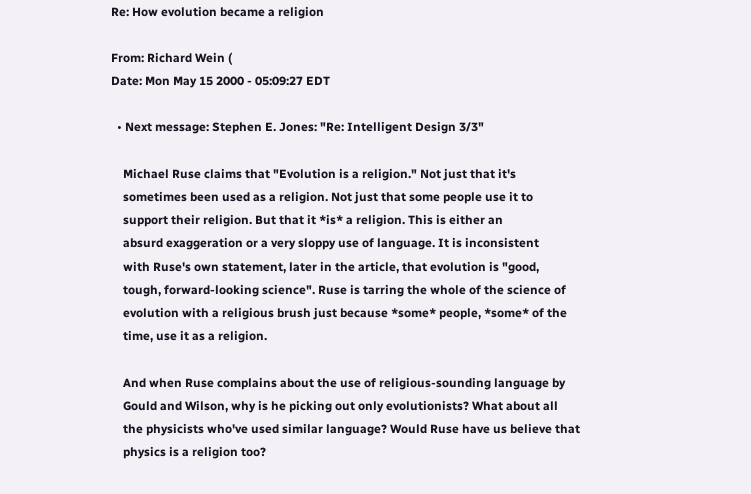Re: How evolution became a religion

From: Richard Wein (
Date: Mon May 15 2000 - 05:09:27 EDT

  • Next message: Stephen E. Jones: "Re: Intelligent Design 3/3"

    Michael Ruse claims that "Evolution is a religion." Not just that it's
    sometimes been used as a religion. Not just that some people use it to
    support their religion. But that it *is* a religion. This is either an
    absurd exaggeration or a very sloppy use of language. It is inconsistent
    with Ruse's own statement, later in the article, that evolution is "good,
    tough, forward-looking science". Ruse is tarring the whole of the science of
    evolution with a religious brush just because *some* people, *some* of the
    time, use it as a religion.

    And when Ruse complains about the use of religious-sounding language by
    Gould and Wilson, why is he picking out only evolutionists? What about all
    the physicists who've used similar language? Would Ruse have us believe that
    physics is a religion too?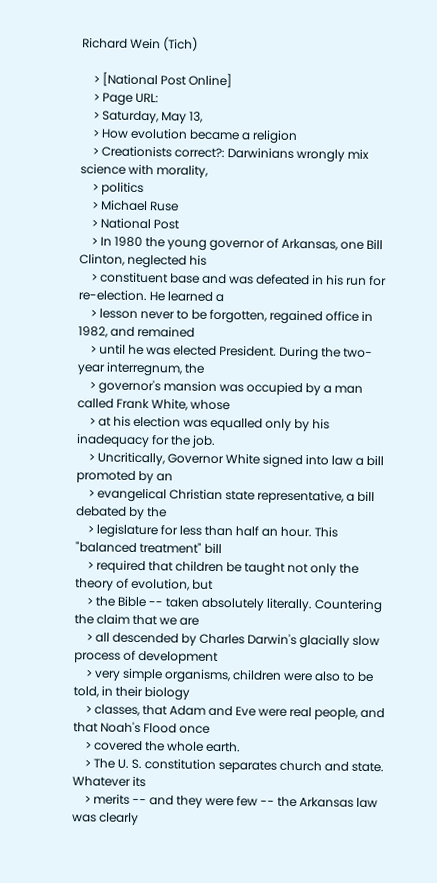Richard Wein (Tich)

    > [National Post Online]
    > Page URL:
    > Saturday, May 13,
    > How evolution became a religion
    > Creationists correct?: Darwinians wrongly mix science with morality,
    > politics
    > Michael Ruse
    > National Post
    > In 1980 the young governor of Arkansas, one Bill Clinton, neglected his
    > constituent base and was defeated in his run for re-election. He learned a
    > lesson never to be forgotten, regained office in 1982, and remained
    > until he was elected President. During the two-year interregnum, the
    > governor's mansion was occupied by a man called Frank White, whose
    > at his election was equalled only by his inadequacy for the job.
    > Uncritically, Governor White signed into law a bill promoted by an
    > evangelical Christian state representative, a bill debated by the
    > legislature for less than half an hour. This "balanced treatment" bill
    > required that children be taught not only the theory of evolution, but
    > the Bible -- taken absolutely literally. Countering the claim that we are
    > all descended by Charles Darwin's glacially slow process of development
    > very simple organisms, children were also to be told, in their biology
    > classes, that Adam and Eve were real people, and that Noah's Flood once
    > covered the whole earth.
    > The U. S. constitution separates church and state. Whatever its
    > merits -- and they were few -- the Arkansas law was clearly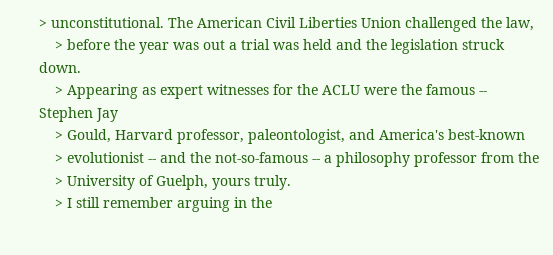> unconstitutional. The American Civil Liberties Union challenged the law,
    > before the year was out a trial was held and the legislation struck down.
    > Appearing as expert witnesses for the ACLU were the famous -- Stephen Jay
    > Gould, Harvard professor, paleontologist, and America's best-known
    > evolutionist -- and the not-so-famous -- a philosophy professor from the
    > University of Guelph, yours truly.
    > I still remember arguing in the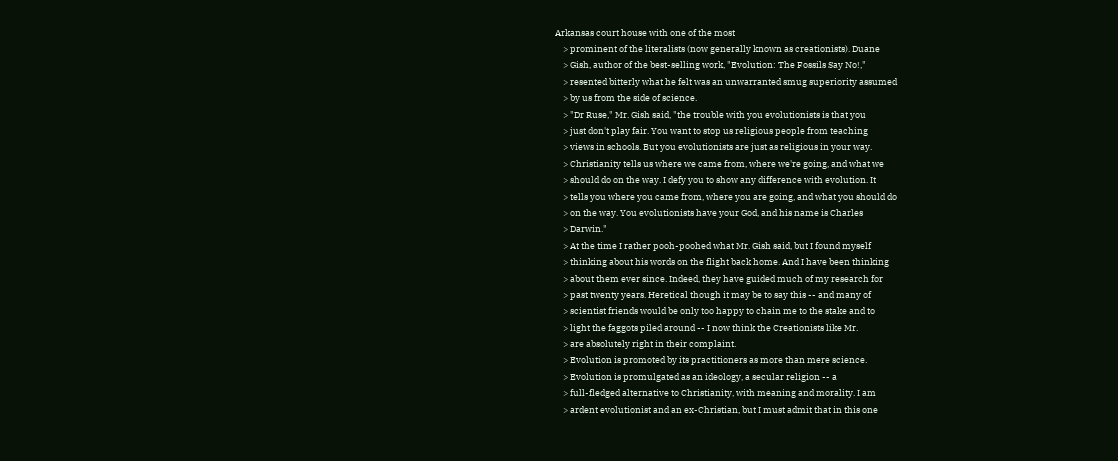Arkansas court house with one of the most
    > prominent of the literalists (now generally known as creationists). Duane
    > Gish, author of the best-selling work, "Evolution: The Fossils Say No!,"
    > resented bitterly what he felt was an unwarranted smug superiority assumed
    > by us from the side of science.
    > "Dr Ruse," Mr. Gish said, "the trouble with you evolutionists is that you
    > just don't play fair. You want to stop us religious people from teaching
    > views in schools. But you evolutionists are just as religious in your way.
    > Christianity tells us where we came from, where we're going, and what we
    > should do on the way. I defy you to show any difference with evolution. It
    > tells you where you came from, where you are going, and what you should do
    > on the way. You evolutionists have your God, and his name is Charles
    > Darwin."
    > At the time I rather pooh-poohed what Mr. Gish said, but I found myself
    > thinking about his words on the flight back home. And I have been thinking
    > about them ever since. Indeed, they have guided much of my research for
    > past twenty years. Heretical though it may be to say this -- and many of
    > scientist friends would be only too happy to chain me to the stake and to
    > light the faggots piled around -- I now think the Creationists like Mr.
    > are absolutely right in their complaint.
    > Evolution is promoted by its practitioners as more than mere science.
    > Evolution is promulgated as an ideology, a secular religion -- a
    > full-fledged alternative to Christianity, with meaning and morality. I am
    > ardent evolutionist and an ex-Christian, but I must admit that in this one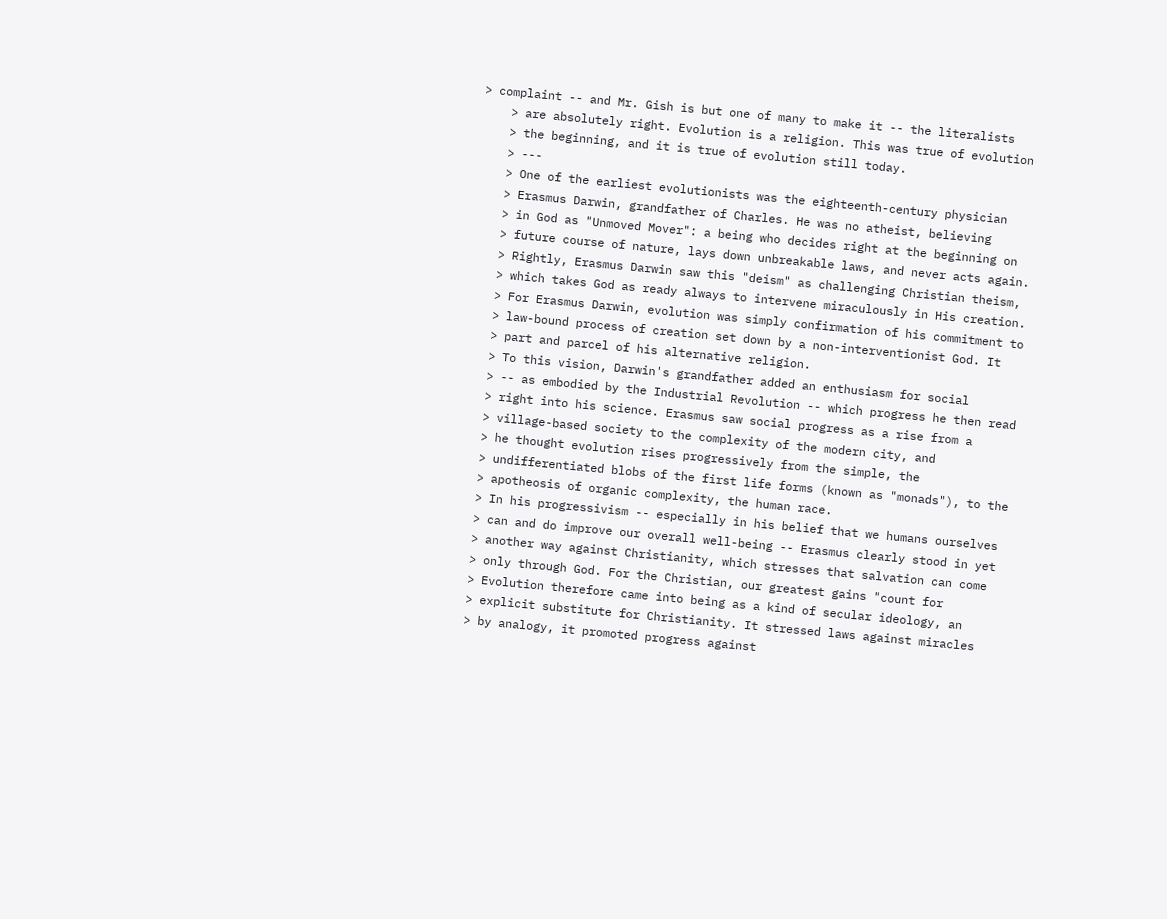> complaint -- and Mr. Gish is but one of many to make it -- the literalists
    > are absolutely right. Evolution is a religion. This was true of evolution
    > the beginning, and it is true of evolution still today.
    > ---
    > One of the earliest evolutionists was the eighteenth-century physician
    > Erasmus Darwin, grandfather of Charles. He was no atheist, believing
    > in God as "Unmoved Mover": a being who decides right at the beginning on
    > future course of nature, lays down unbreakable laws, and never acts again.
    > Rightly, Erasmus Darwin saw this "deism" as challenging Christian theism,
    > which takes God as ready always to intervene miraculously in His creation.
    > For Erasmus Darwin, evolution was simply confirmation of his commitment to
    > law-bound process of creation set down by a non-interventionist God. It
    > part and parcel of his alternative religion.
    > To this vision, Darwin's grandfather added an enthusiasm for social
    > -- as embodied by the Industrial Revolution -- which progress he then read
    > right into his science. Erasmus saw social progress as a rise from a
    > village-based society to the complexity of the modern city, and
    > he thought evolution rises progressively from the simple, the
    > undifferentiated blobs of the first life forms (known as "monads"), to the
    > apotheosis of organic complexity, the human race.
    > In his progressivism -- especially in his belief that we humans ourselves
    > can and do improve our overall well-being -- Erasmus clearly stood in yet
    > another way against Christianity, which stresses that salvation can come
    > only through God. For the Christian, our greatest gains "count for
    > Evolution therefore came into being as a kind of secular ideology, an
    > explicit substitute for Christianity. It stressed laws against miracles
    > by analogy, it promoted progress against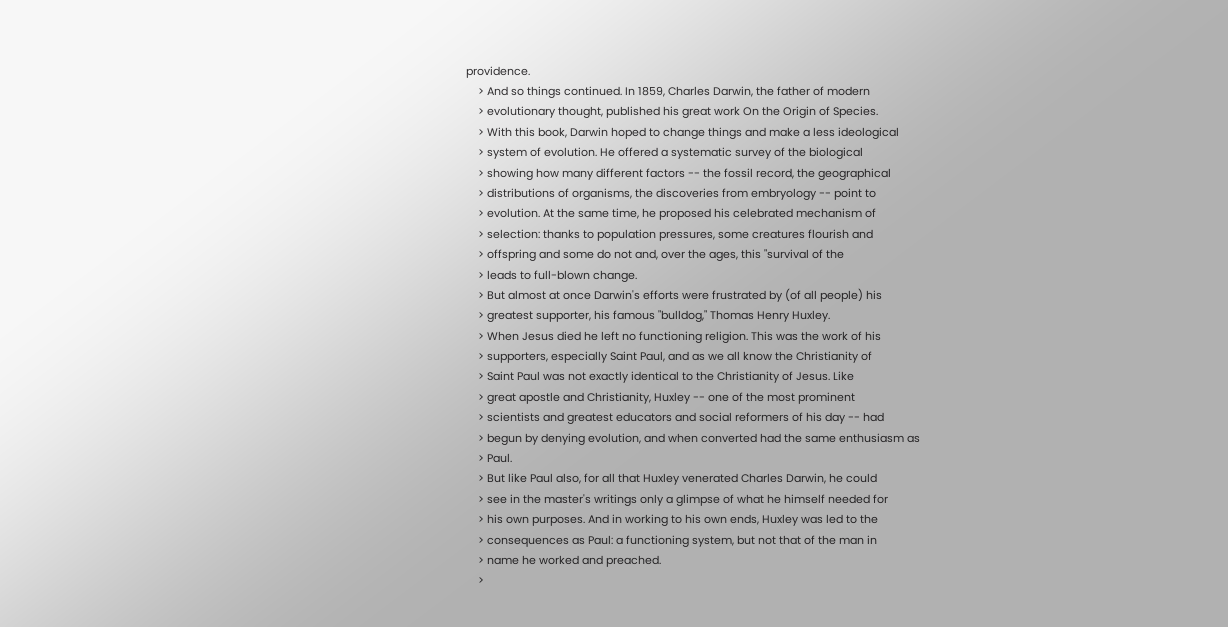providence.
    > And so things continued. In 1859, Charles Darwin, the father of modern
    > evolutionary thought, published his great work On the Origin of Species.
    > With this book, Darwin hoped to change things and make a less ideological
    > system of evolution. He offered a systematic survey of the biological
    > showing how many different factors -- the fossil record, the geographical
    > distributions of organisms, the discoveries from embryology -- point to
    > evolution. At the same time, he proposed his celebrated mechanism of
    > selection: thanks to population pressures, some creatures flourish and
    > offspring and some do not and, over the ages, this "survival of the
    > leads to full-blown change.
    > But almost at once Darwin's efforts were frustrated by (of all people) his
    > greatest supporter, his famous "bulldog," Thomas Henry Huxley.
    > When Jesus died he left no functioning religion. This was the work of his
    > supporters, especially Saint Paul, and as we all know the Christianity of
    > Saint Paul was not exactly identical to the Christianity of Jesus. Like
    > great apostle and Christianity, Huxley -- one of the most prominent
    > scientists and greatest educators and social reformers of his day -- had
    > begun by denying evolution, and when converted had the same enthusiasm as
    > Paul.
    > But like Paul also, for all that Huxley venerated Charles Darwin, he could
    > see in the master's writings only a glimpse of what he himself needed for
    > his own purposes. And in working to his own ends, Huxley was led to the
    > consequences as Paul: a functioning system, but not that of the man in
    > name he worked and preached.
    >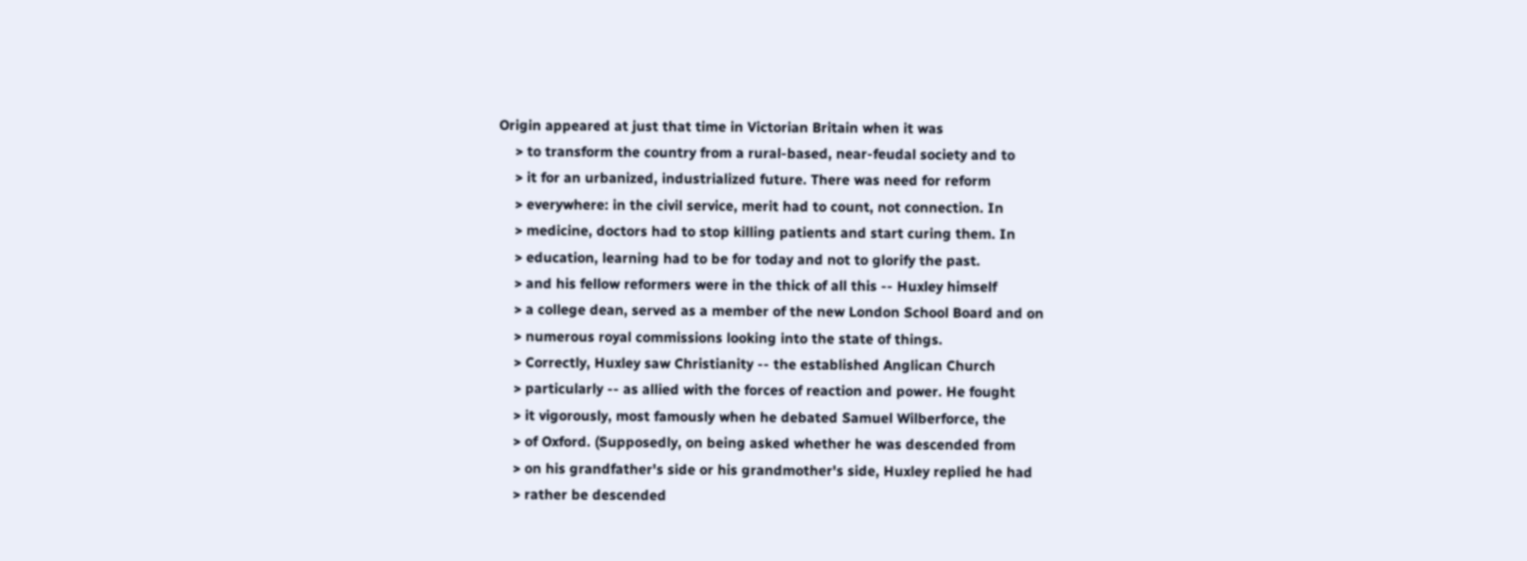Origin appeared at just that time in Victorian Britain when it was
    > to transform the country from a rural-based, near-feudal society and to
    > it for an urbanized, industrialized future. There was need for reform
    > everywhere: in the civil service, merit had to count, not connection. In
    > medicine, doctors had to stop killing patients and start curing them. In
    > education, learning had to be for today and not to glorify the past.
    > and his fellow reformers were in the thick of all this -- Huxley himself
    > a college dean, served as a member of the new London School Board and on
    > numerous royal commissions looking into the state of things.
    > Correctly, Huxley saw Christianity -- the established Anglican Church
    > particularly -- as allied with the forces of reaction and power. He fought
    > it vigorously, most famously when he debated Samuel Wilberforce, the
    > of Oxford. (Supposedly, on being asked whether he was descended from
    > on his grandfather's side or his grandmother's side, Huxley replied he had
    > rather be descended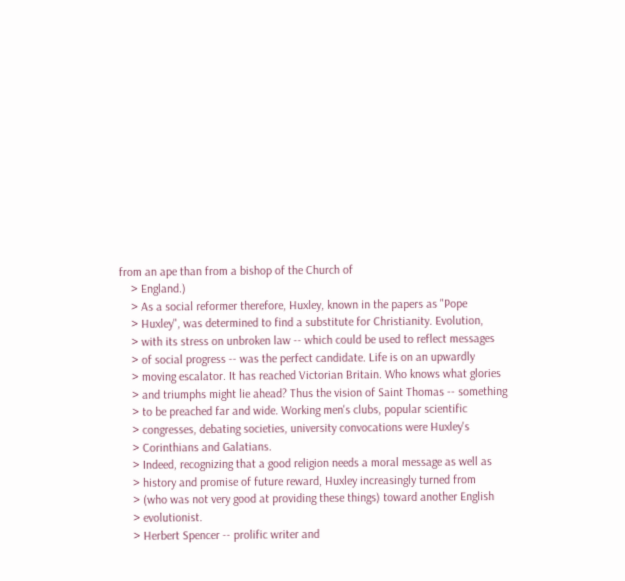from an ape than from a bishop of the Church of
    > England.)
    > As a social reformer therefore, Huxley, known in the papers as "Pope
    > Huxley", was determined to find a substitute for Christianity. Evolution,
    > with its stress on unbroken law -- which could be used to reflect messages
    > of social progress -- was the perfect candidate. Life is on an upwardly
    > moving escalator. It has reached Victorian Britain. Who knows what glories
    > and triumphs might lie ahead? Thus the vision of Saint Thomas -- something
    > to be preached far and wide. Working men's clubs, popular scientific
    > congresses, debating societies, university convocations were Huxley's
    > Corinthians and Galatians.
    > Indeed, recognizing that a good religion needs a moral message as well as
    > history and promise of future reward, Huxley increasingly turned from
    > (who was not very good at providing these things) toward another English
    > evolutionist.
    > Herbert Spencer -- prolific writer and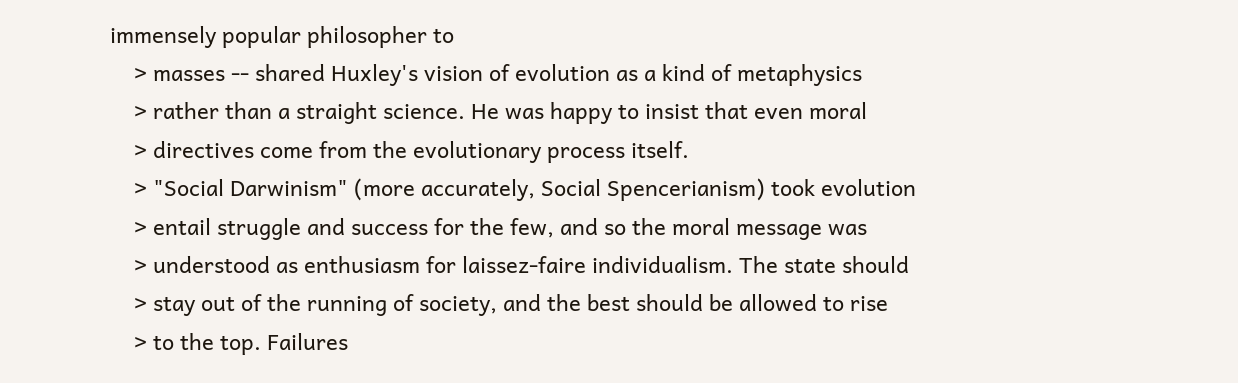immensely popular philosopher to
    > masses -- shared Huxley's vision of evolution as a kind of metaphysics
    > rather than a straight science. He was happy to insist that even moral
    > directives come from the evolutionary process itself.
    > "Social Darwinism" (more accurately, Social Spencerianism) took evolution
    > entail struggle and success for the few, and so the moral message was
    > understood as enthusiasm for laissez-faire individualism. The state should
    > stay out of the running of society, and the best should be allowed to rise
    > to the top. Failures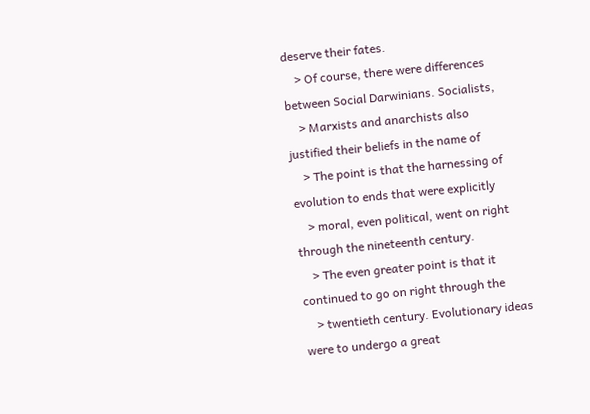deserve their fates.
    > Of course, there were differences between Social Darwinians. Socialists,
    > Marxists and anarchists also justified their beliefs in the name of
    > The point is that the harnessing of evolution to ends that were explicitly
    > moral, even political, went on right through the nineteenth century.
    > The even greater point is that it continued to go on right through the
    > twentieth century. Evolutionary ideas were to undergo a great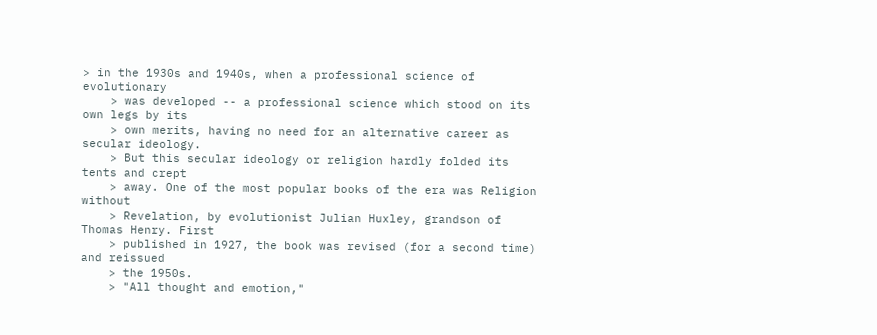> in the 1930s and 1940s, when a professional science of evolutionary
    > was developed -- a professional science which stood on its own legs by its
    > own merits, having no need for an alternative career as secular ideology.
    > But this secular ideology or religion hardly folded its tents and crept
    > away. One of the most popular books of the era was Religion without
    > Revelation, by evolutionist Julian Huxley, grandson of Thomas Henry. First
    > published in 1927, the book was revised (for a second time) and reissued
    > the 1950s.
    > "All thought and emotion,"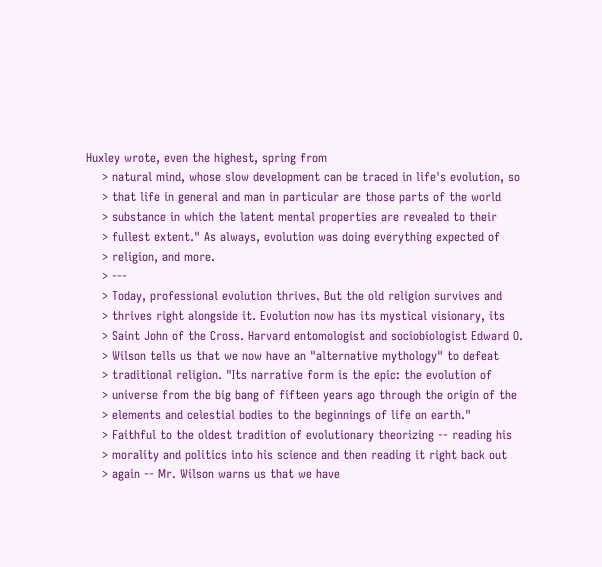Huxley wrote, even the highest, spring from
    > natural mind, whose slow development can be traced in life's evolution, so
    > that life in general and man in particular are those parts of the world
    > substance in which the latent mental properties are revealed to their
    > fullest extent." As always, evolution was doing everything expected of
    > religion, and more.
    > ---
    > Today, professional evolution thrives. But the old religion survives and
    > thrives right alongside it. Evolution now has its mystical visionary, its
    > Saint John of the Cross. Harvard entomologist and sociobiologist Edward O.
    > Wilson tells us that we now have an "alternative mythology" to defeat
    > traditional religion. "Its narrative form is the epic: the evolution of
    > universe from the big bang of fifteen years ago through the origin of the
    > elements and celestial bodies to the beginnings of life on earth."
    > Faithful to the oldest tradition of evolutionary theorizing -- reading his
    > morality and politics into his science and then reading it right back out
    > again -- Mr. Wilson warns us that we have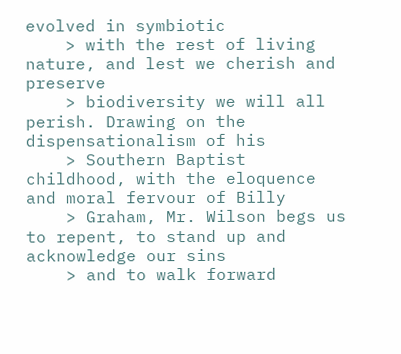evolved in symbiotic
    > with the rest of living nature, and lest we cherish and preserve
    > biodiversity we will all perish. Drawing on the dispensationalism of his
    > Southern Baptist childhood, with the eloquence and moral fervour of Billy
    > Graham, Mr. Wilson begs us to repent, to stand up and acknowledge our sins
    > and to walk forward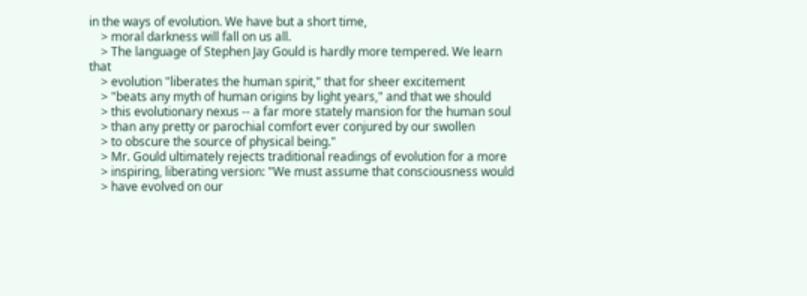in the ways of evolution. We have but a short time,
    > moral darkness will fall on us all.
    > The language of Stephen Jay Gould is hardly more tempered. We learn that
    > evolution "liberates the human spirit," that for sheer excitement
    > "beats any myth of human origins by light years," and that we should
    > this evolutionary nexus -- a far more stately mansion for the human soul
    > than any pretty or parochial comfort ever conjured by our swollen
    > to obscure the source of physical being."
    > Mr. Gould ultimately rejects traditional readings of evolution for a more
    > inspiring, liberating version: "We must assume that consciousness would
    > have evolved on our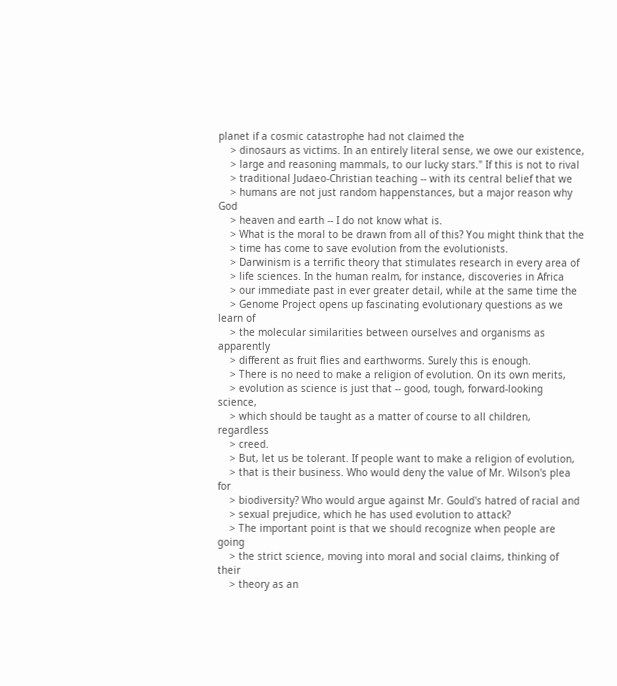planet if a cosmic catastrophe had not claimed the
    > dinosaurs as victims. In an entirely literal sense, we owe our existence,
    > large and reasoning mammals, to our lucky stars." If this is not to rival
    > traditional Judaeo-Christian teaching -- with its central belief that we
    > humans are not just random happenstances, but a major reason why God
    > heaven and earth -- I do not know what is.
    > What is the moral to be drawn from all of this? You might think that the
    > time has come to save evolution from the evolutionists.
    > Darwinism is a terrific theory that stimulates research in every area of
    > life sciences. In the human realm, for instance, discoveries in Africa
    > our immediate past in ever greater detail, while at the same time the
    > Genome Project opens up fascinating evolutionary questions as we learn of
    > the molecular similarities between ourselves and organisms as apparently
    > different as fruit flies and earthworms. Surely this is enough.
    > There is no need to make a religion of evolution. On its own merits,
    > evolution as science is just that -- good, tough, forward-looking science,
    > which should be taught as a matter of course to all children, regardless
    > creed.
    > But, let us be tolerant. If people want to make a religion of evolution,
    > that is their business. Who would deny the value of Mr. Wilson's plea for
    > biodiversity? Who would argue against Mr. Gould's hatred of racial and
    > sexual prejudice, which he has used evolution to attack?
    > The important point is that we should recognize when people are going
    > the strict science, moving into moral and social claims, thinking of their
    > theory as an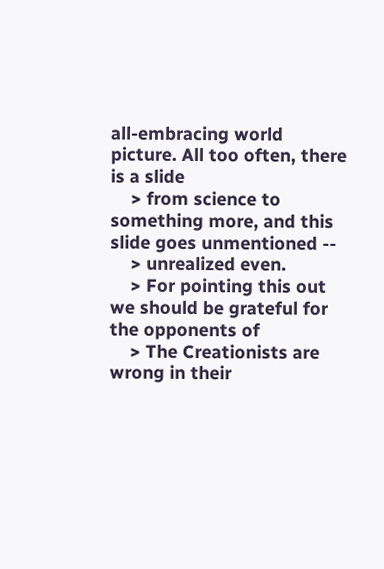all-embracing world picture. All too often, there is a slide
    > from science to something more, and this slide goes unmentioned --
    > unrealized even.
    > For pointing this out we should be grateful for the opponents of
    > The Creationists are wrong in their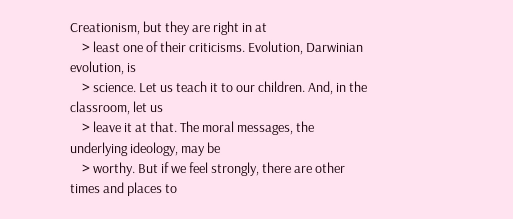Creationism, but they are right in at
    > least one of their criticisms. Evolution, Darwinian evolution, is
    > science. Let us teach it to our children. And, in the classroom, let us
    > leave it at that. The moral messages, the underlying ideology, may be
    > worthy. But if we feel strongly, there are other times and places to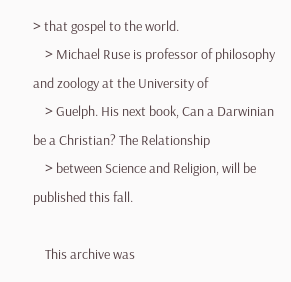> that gospel to the world.
    > Michael Ruse is professor of philosophy and zoology at the University of
    > Guelph. His next book, Can a Darwinian be a Christian? The Relationship
    > between Science and Religion, will be published this fall.

    This archive was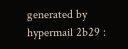generated by hypermail 2b29 :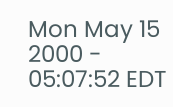Mon May 15 2000 - 05:07:52 EDT